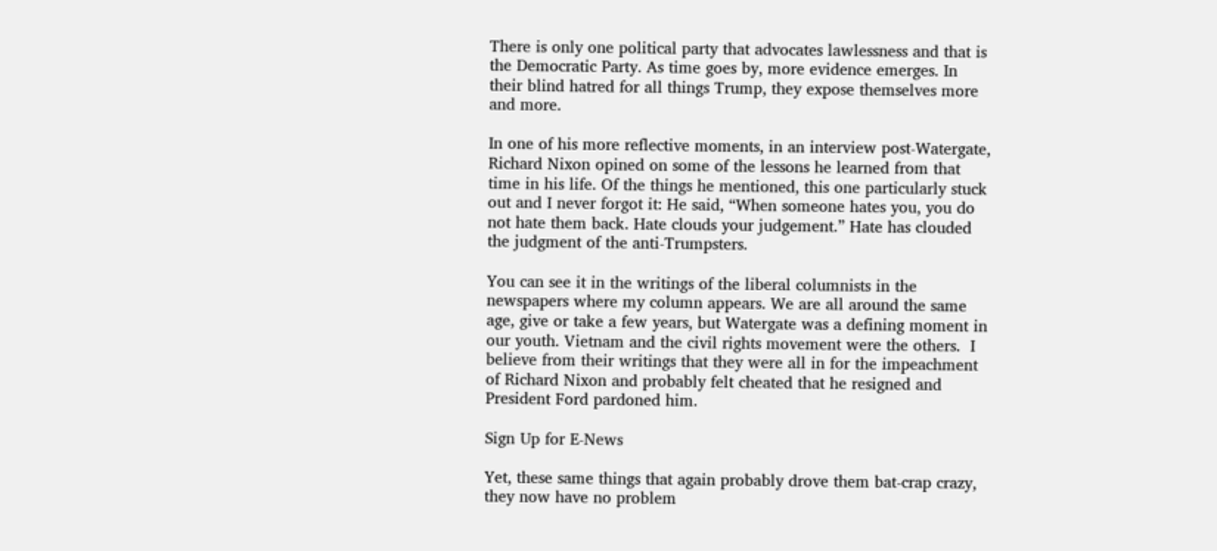There is only one political party that advocates lawlessness and that is the Democratic Party. As time goes by, more evidence emerges. In their blind hatred for all things Trump, they expose themselves more and more.

In one of his more reflective moments, in an interview post-Watergate, Richard Nixon opined on some of the lessons he learned from that time in his life. Of the things he mentioned, this one particularly stuck out and I never forgot it: He said, “When someone hates you, you do not hate them back. Hate clouds your judgement.” Hate has clouded the judgment of the anti-Trumpsters.

You can see it in the writings of the liberal columnists in the newspapers where my column appears. We are all around the same age, give or take a few years, but Watergate was a defining moment in our youth. Vietnam and the civil rights movement were the others.  I believe from their writings that they were all in for the impeachment of Richard Nixon and probably felt cheated that he resigned and President Ford pardoned him.

Sign Up for E-News

Yet, these same things that again probably drove them bat-crap crazy, they now have no problem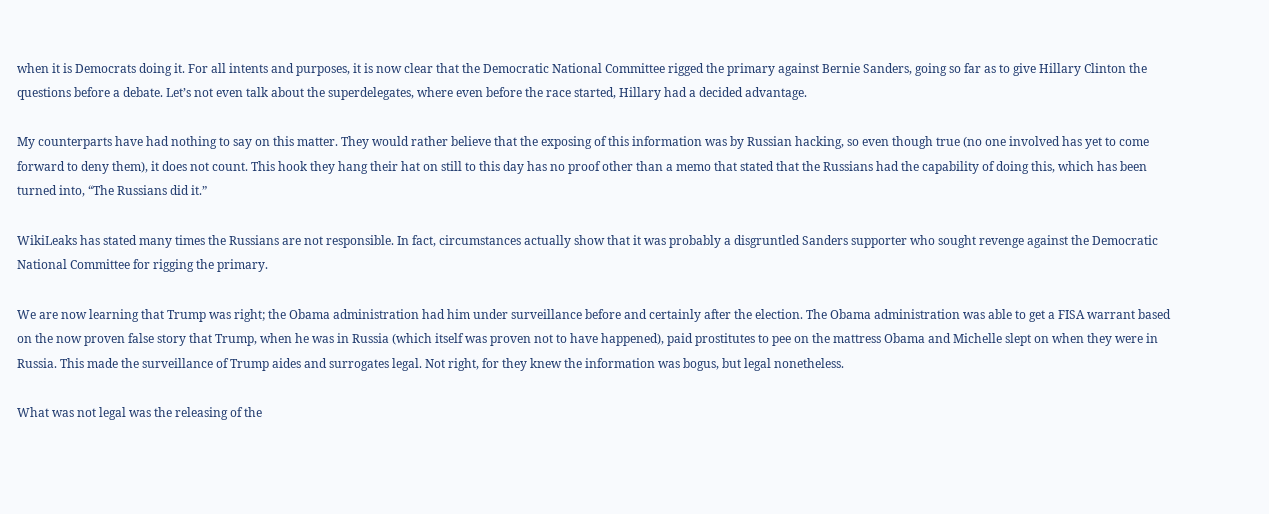when it is Democrats doing it. For all intents and purposes, it is now clear that the Democratic National Committee rigged the primary against Bernie Sanders, going so far as to give Hillary Clinton the questions before a debate. Let’s not even talk about the superdelegates, where even before the race started, Hillary had a decided advantage.

My counterparts have had nothing to say on this matter. They would rather believe that the exposing of this information was by Russian hacking, so even though true (no one involved has yet to come forward to deny them), it does not count. This hook they hang their hat on still to this day has no proof other than a memo that stated that the Russians had the capability of doing this, which has been turned into, “The Russians did it.”

WikiLeaks has stated many times the Russians are not responsible. In fact, circumstances actually show that it was probably a disgruntled Sanders supporter who sought revenge against the Democratic National Committee for rigging the primary.

We are now learning that Trump was right; the Obama administration had him under surveillance before and certainly after the election. The Obama administration was able to get a FISA warrant based on the now proven false story that Trump, when he was in Russia (which itself was proven not to have happened), paid prostitutes to pee on the mattress Obama and Michelle slept on when they were in Russia. This made the surveillance of Trump aides and surrogates legal. Not right, for they knew the information was bogus, but legal nonetheless.

What was not legal was the releasing of the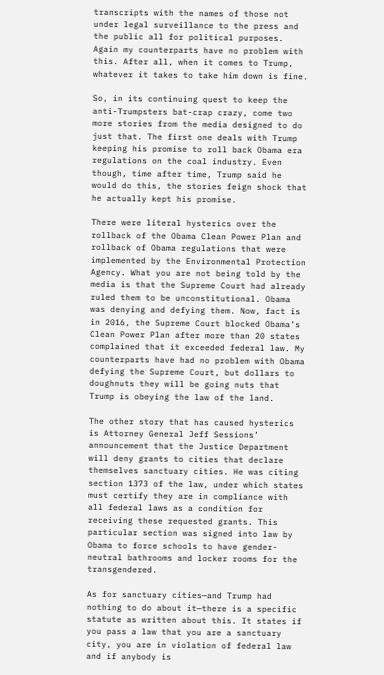transcripts with the names of those not under legal surveillance to the press and the public all for political purposes. Again my counterparts have no problem with this. After all, when it comes to Trump, whatever it takes to take him down is fine.

So, in its continuing quest to keep the anti-Trumpsters bat-crap crazy, come two more stories from the media designed to do just that. The first one deals with Trump keeping his promise to roll back Obama era regulations on the coal industry. Even though, time after time, Trump said he would do this, the stories feign shock that he actually kept his promise.

There were literal hysterics over the rollback of the Obama Clean Power Plan and rollback of Obama regulations that were implemented by the Environmental Protection Agency. What you are not being told by the media is that the Supreme Court had already ruled them to be unconstitutional. Obama was denying and defying them. Now, fact is in 2016, the Supreme Court blocked Obama’s Clean Power Plan after more than 20 states complained that it exceeded federal law. My counterparts have had no problem with Obama defying the Supreme Court, but dollars to doughnuts they will be going nuts that Trump is obeying the law of the land.

The other story that has caused hysterics is Attorney General Jeff Sessions’ announcement that the Justice Department will deny grants to cities that declare themselves sanctuary cities. He was citing section 1373 of the law, under which states must certify they are in compliance with all federal laws as a condition for receiving these requested grants. This particular section was signed into law by Obama to force schools to have gender-neutral bathrooms and locker rooms for the transgendered.

As for sanctuary cities—and Trump had nothing to do about it—there is a specific statute as written about this. It states if you pass a law that you are a sanctuary city, you are in violation of federal law and if anybody is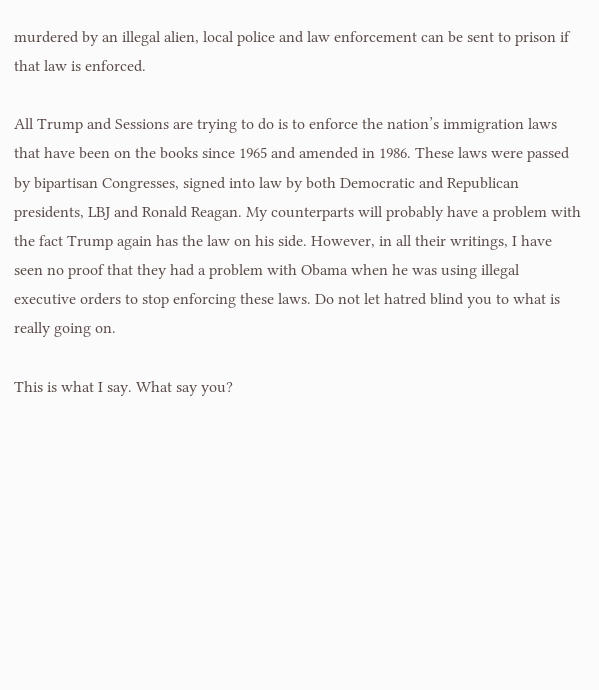murdered by an illegal alien, local police and law enforcement can be sent to prison if that law is enforced.

All Trump and Sessions are trying to do is to enforce the nation’s immigration laws that have been on the books since 1965 and amended in 1986. These laws were passed by bipartisan Congresses, signed into law by both Democratic and Republican presidents, LBJ and Ronald Reagan. My counterparts will probably have a problem with the fact Trump again has the law on his side. However, in all their writings, I have seen no proof that they had a problem with Obama when he was using illegal executive orders to stop enforcing these laws. Do not let hatred blind you to what is really going on.

This is what I say. What say you?